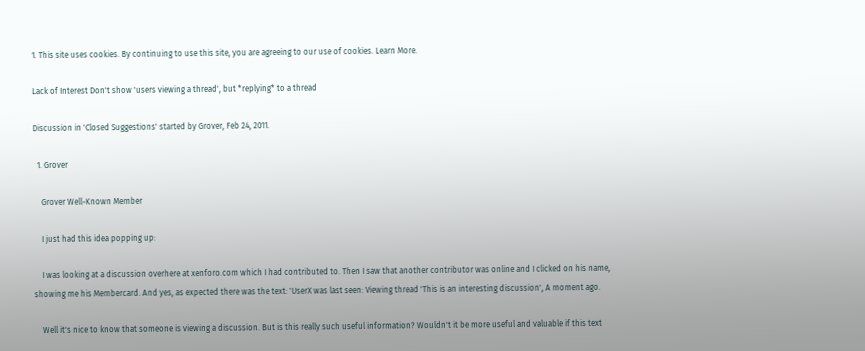1. This site uses cookies. By continuing to use this site, you are agreeing to our use of cookies. Learn More.

Lack of Interest Don't show 'users viewing a thread', but *replying* to a thread

Discussion in 'Closed Suggestions' started by Grover, Feb 24, 2011.

  1. Grover

    Grover Well-Known Member

    I just had this idea popping up:

    I was looking at a discussion overhere at xenforo.com which I had contributed to. Then I saw that another contributor was online and I clicked on his name, showing me his Membercard. And yes, as expected there was the text: 'UserX was last seen: Viewing thread 'This is an interesting discussion', A moment ago.

    Well it's nice to know that someone is viewing a discussion. But is this really such useful information? Wouldn't it be more useful and valuable if this text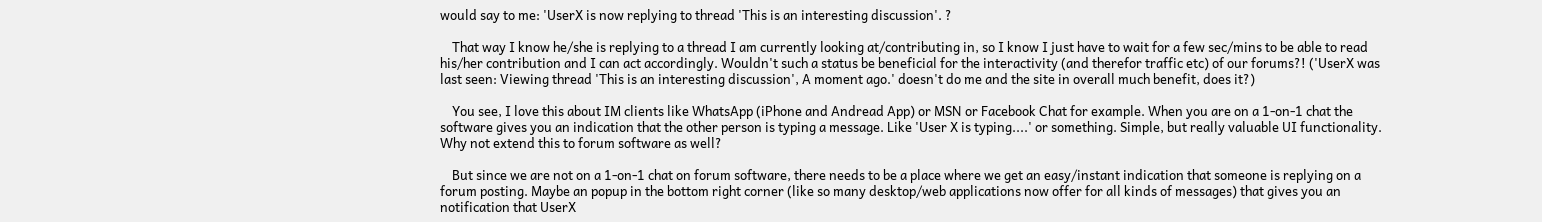would say to me: 'UserX is now replying to thread 'This is an interesting discussion'. ?

    That way I know he/she is replying to a thread I am currently looking at/contributing in, so I know I just have to wait for a few sec/mins to be able to read his/her contribution and I can act accordingly. Wouldn't such a status be beneficial for the interactivity (and therefor traffic etc) of our forums?! ('UserX was last seen: Viewing thread 'This is an interesting discussion', A moment ago.' doesn't do me and the site in overall much benefit, does it?)

    You see, I love this about IM clients like WhatsApp (iPhone and Andread App) or MSN or Facebook Chat for example. When you are on a 1-on-1 chat the software gives you an indication that the other person is typing a message. Like 'User X is typing....' or something. Simple, but really valuable UI functionality. Why not extend this to forum software as well?

    But since we are not on a 1-on-1 chat on forum software, there needs to be a place where we get an easy/instant indication that someone is replying on a forum posting. Maybe an popup in the bottom right corner (like so many desktop/web applications now offer for all kinds of messages) that gives you an notification that UserX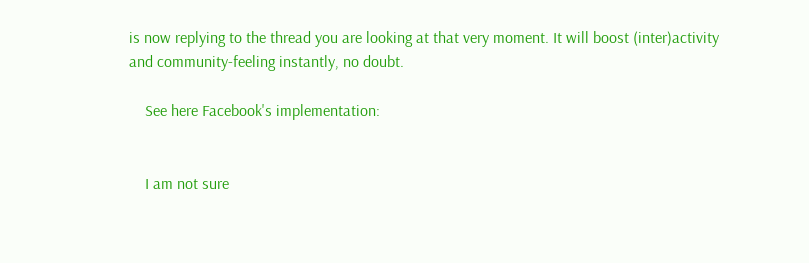is now replying to the thread you are looking at that very moment. It will boost (inter)activity and community-feeling instantly, no doubt.

    See here Facebook's implementation:


    I am not sure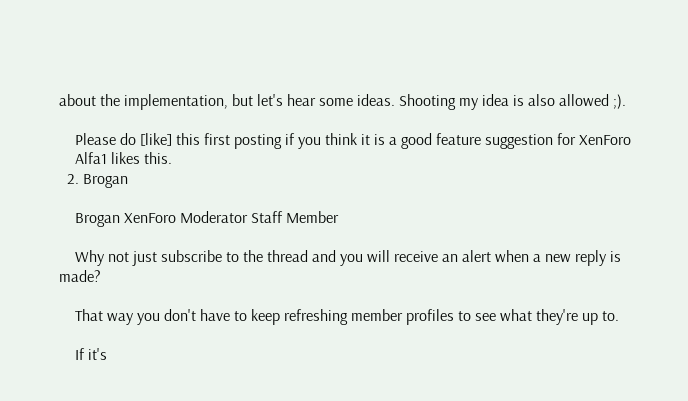about the implementation, but let's hear some ideas. Shooting my idea is also allowed ;).

    Please do [like] this first posting if you think it is a good feature suggestion for XenForo
    Alfa1 likes this.
  2. Brogan

    Brogan XenForo Moderator Staff Member

    Why not just subscribe to the thread and you will receive an alert when a new reply is made?

    That way you don't have to keep refreshing member profiles to see what they're up to.

    If it's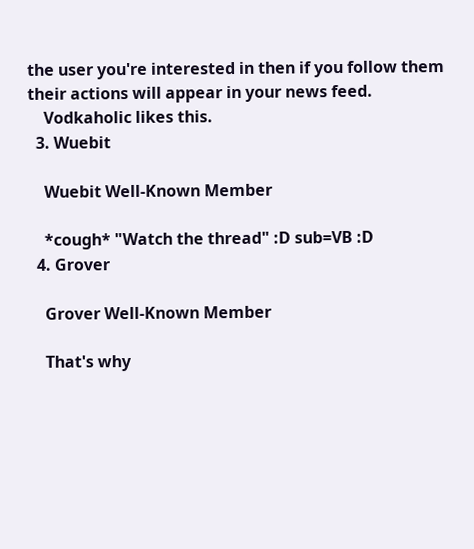the user you're interested in then if you follow them their actions will appear in your news feed.
    Vodkaholic likes this.
  3. Wuebit

    Wuebit Well-Known Member

    *cough* "Watch the thread" :D sub=VB :D
  4. Grover

    Grover Well-Known Member

    That's why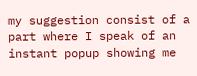my suggestion consist of a part where I speak of an instant popup showing me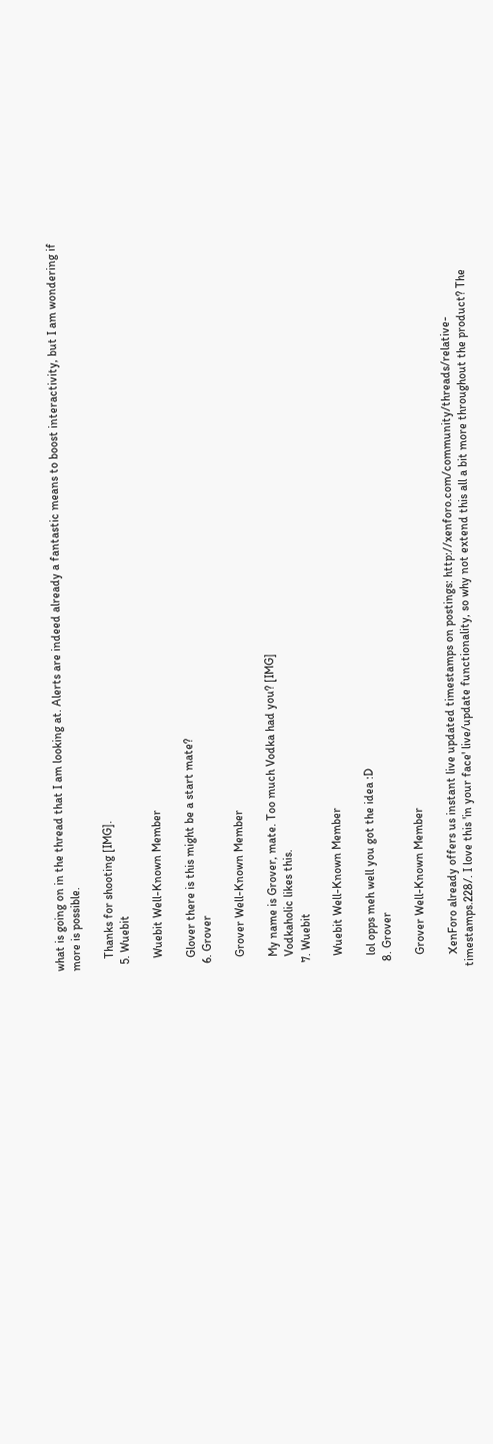what is going on in the thread that I am looking at. Alerts are indeed already a fantastic means to boost interactivity, but I am wondering if more is possible.

    Thanks for shooting [IMG].
  5. Wuebit

    Wuebit Well-Known Member

    Glover there is this might be a start mate?
  6. Grover

    Grover Well-Known Member

    My name is Grover, mate. Too much Vodka had you? [IMG]
    Vodkaholic likes this.
  7. Wuebit

    Wuebit Well-Known Member

    lol opps meh well you got the idea :D
  8. Grover

    Grover Well-Known Member

    XenForo already offers us instant live updated timestamps on postings: http://xenforo.com/community/threads/relative-timestamps.228/. I love this 'in your face' live/update functionality, so why not extend this all a bit more throughout the product? The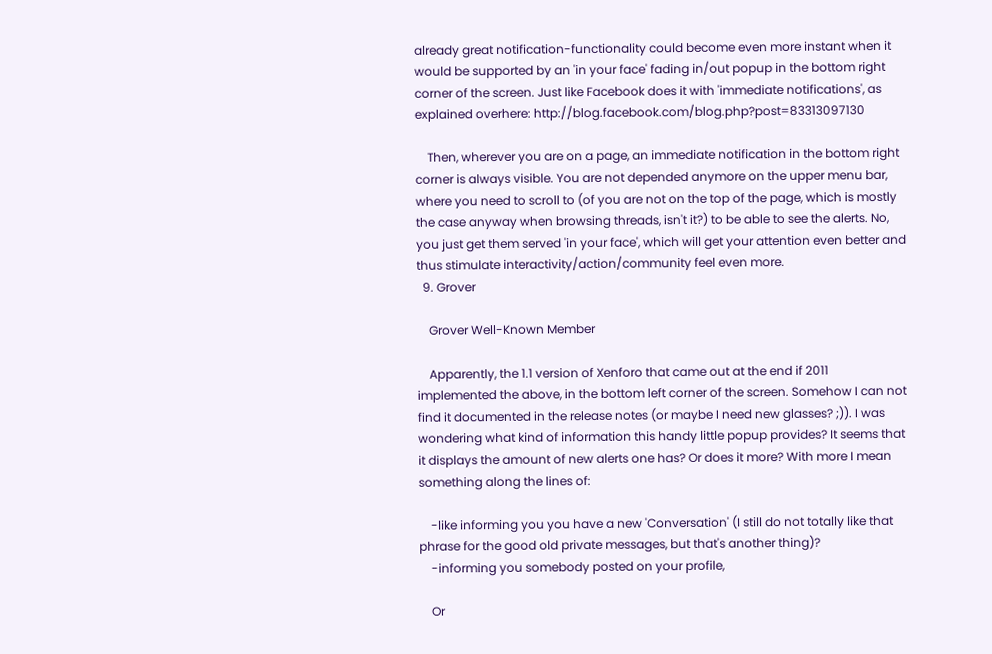already great notification-functionality could become even more instant when it would be supported by an 'in your face' fading in/out popup in the bottom right corner of the screen. Just like Facebook does it with 'immediate notifications', as explained overhere: http://blog.facebook.com/blog.php?post=83313097130

    Then, wherever you are on a page, an immediate notification in the bottom right corner is always visible. You are not depended anymore on the upper menu bar, where you need to scroll to (of you are not on the top of the page, which is mostly the case anyway when browsing threads, isn't it?) to be able to see the alerts. No, you just get them served 'in your face', which will get your attention even better and thus stimulate interactivity/action/community feel even more.
  9. Grover

    Grover Well-Known Member

    Apparently, the 1.1 version of Xenforo that came out at the end if 2011 implemented the above, in the bottom left corner of the screen. Somehow I can not find it documented in the release notes (or maybe I need new glasses? ;)). I was wondering what kind of information this handy little popup provides? It seems that it displays the amount of new alerts one has? Or does it more? With more I mean something along the lines of:

    -like informing you you have a new 'Conversation' (I still do not totally like that phrase for the good old private messages, but that's another thing)?
    -informing you somebody posted on your profile,

    Or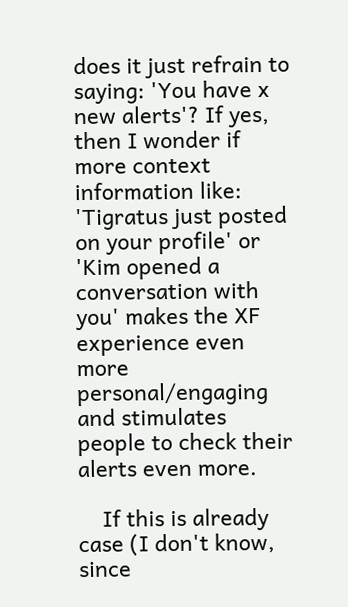does it just refrain to saying: 'You have x new alerts'? If yes, then I wonder if more context information like: 'Tigratus just posted on your profile' or 'Kim opened a conversation with you' makes the XF experience even more personal/engaging and stimulates people to check their alerts even more.

    If this is already case (I don't know, since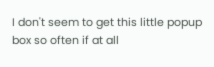I don't seem to get this little popup box so often if at all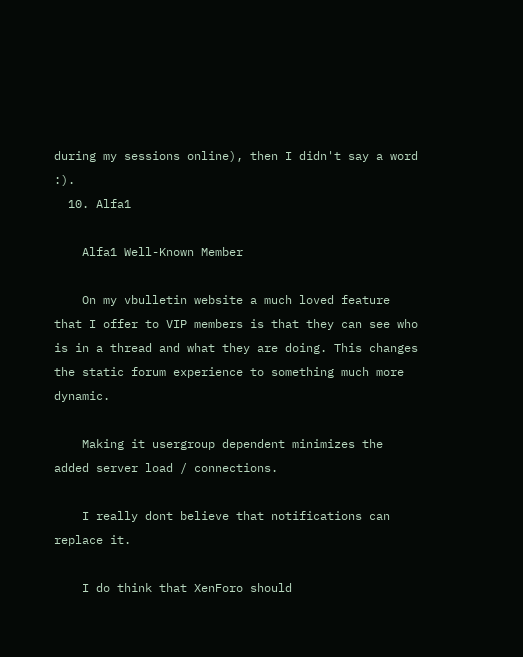during my sessions online), then I didn't say a word :).
  10. Alfa1

    Alfa1 Well-Known Member

    On my vbulletin website a much loved feature that I offer to VIP members is that they can see who is in a thread and what they are doing. This changes the static forum experience to something much more dynamic.

    Making it usergroup dependent minimizes the added server load / connections.

    I really dont believe that notifications can replace it.

    I do think that XenForo should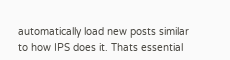automatically load new posts similar to how IPS does it. Thats essential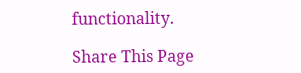functionality.

Share This Page